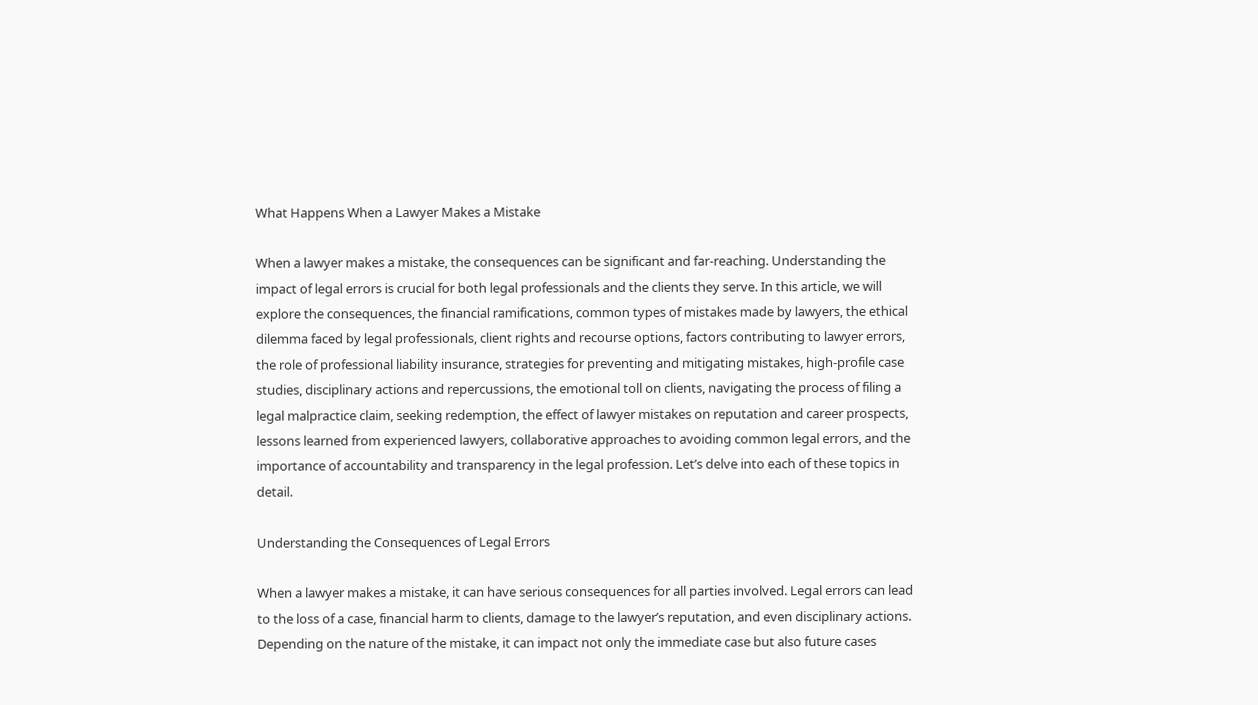What Happens When a Lawyer Makes a Mistake

When a lawyer makes a mistake, the consequences can be significant and far-reaching. Understanding the impact of legal errors is crucial for both legal professionals and the clients they serve. In this article, we will explore the consequences, the financial ramifications, common types of mistakes made by lawyers, the ethical dilemma faced by legal professionals, client rights and recourse options, factors contributing to lawyer errors, the role of professional liability insurance, strategies for preventing and mitigating mistakes, high-profile case studies, disciplinary actions and repercussions, the emotional toll on clients, navigating the process of filing a legal malpractice claim, seeking redemption, the effect of lawyer mistakes on reputation and career prospects, lessons learned from experienced lawyers, collaborative approaches to avoiding common legal errors, and the importance of accountability and transparency in the legal profession. Let’s delve into each of these topics in detail.

Understanding the Consequences of Legal Errors

When a lawyer makes a mistake, it can have serious consequences for all parties involved. Legal errors can lead to the loss of a case, financial harm to clients, damage to the lawyer’s reputation, and even disciplinary actions. Depending on the nature of the mistake, it can impact not only the immediate case but also future cases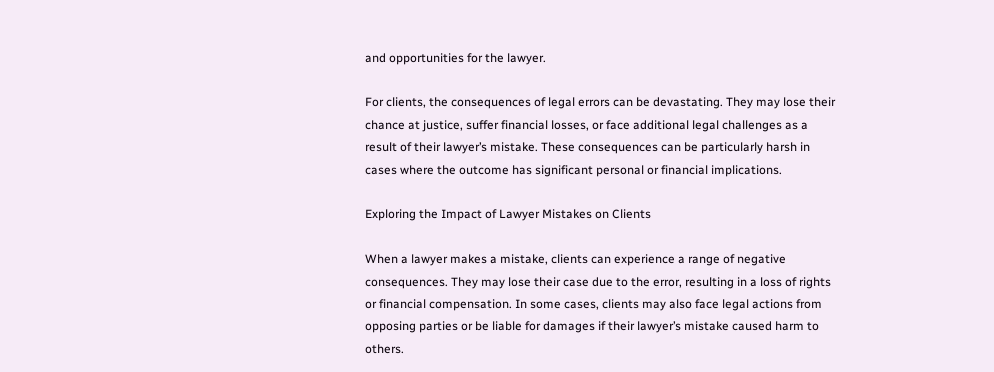and opportunities for the lawyer.

For clients, the consequences of legal errors can be devastating. They may lose their chance at justice, suffer financial losses, or face additional legal challenges as a result of their lawyer’s mistake. These consequences can be particularly harsh in cases where the outcome has significant personal or financial implications.

Exploring the Impact of Lawyer Mistakes on Clients

When a lawyer makes a mistake, clients can experience a range of negative consequences. They may lose their case due to the error, resulting in a loss of rights or financial compensation. In some cases, clients may also face legal actions from opposing parties or be liable for damages if their lawyer’s mistake caused harm to others.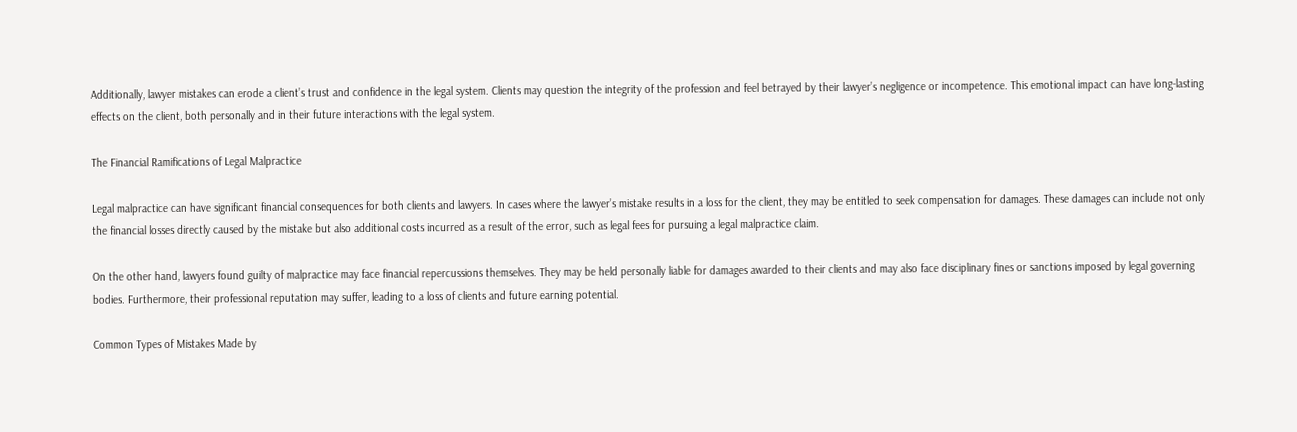Additionally, lawyer mistakes can erode a client’s trust and confidence in the legal system. Clients may question the integrity of the profession and feel betrayed by their lawyer’s negligence or incompetence. This emotional impact can have long-lasting effects on the client, both personally and in their future interactions with the legal system.

The Financial Ramifications of Legal Malpractice

Legal malpractice can have significant financial consequences for both clients and lawyers. In cases where the lawyer’s mistake results in a loss for the client, they may be entitled to seek compensation for damages. These damages can include not only the financial losses directly caused by the mistake but also additional costs incurred as a result of the error, such as legal fees for pursuing a legal malpractice claim.

On the other hand, lawyers found guilty of malpractice may face financial repercussions themselves. They may be held personally liable for damages awarded to their clients and may also face disciplinary fines or sanctions imposed by legal governing bodies. Furthermore, their professional reputation may suffer, leading to a loss of clients and future earning potential.

Common Types of Mistakes Made by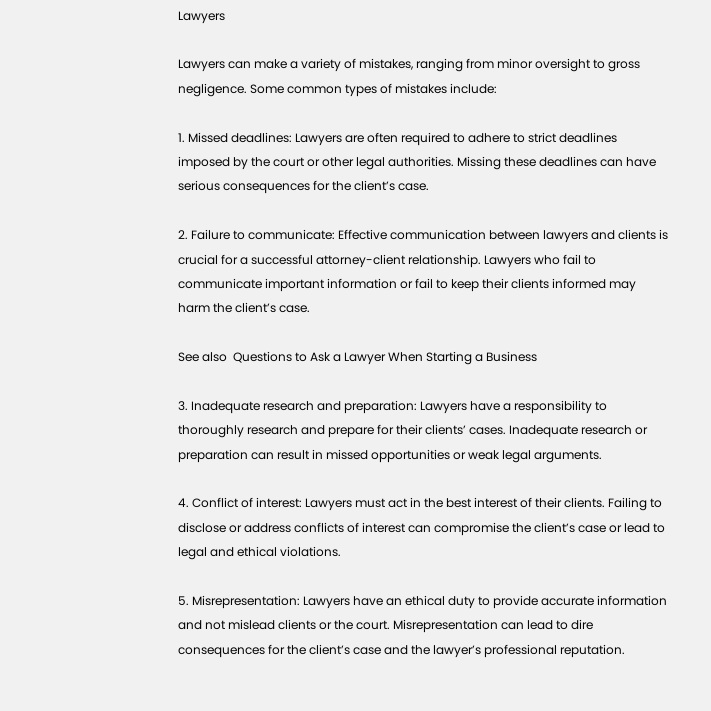Lawyers

Lawyers can make a variety of mistakes, ranging from minor oversight to gross negligence. Some common types of mistakes include:

1. Missed deadlines: Lawyers are often required to adhere to strict deadlines imposed by the court or other legal authorities. Missing these deadlines can have serious consequences for the client’s case.

2. Failure to communicate: Effective communication between lawyers and clients is crucial for a successful attorney-client relationship. Lawyers who fail to communicate important information or fail to keep their clients informed may harm the client’s case.

See also  Questions to Ask a Lawyer When Starting a Business

3. Inadequate research and preparation: Lawyers have a responsibility to thoroughly research and prepare for their clients’ cases. Inadequate research or preparation can result in missed opportunities or weak legal arguments.

4. Conflict of interest: Lawyers must act in the best interest of their clients. Failing to disclose or address conflicts of interest can compromise the client’s case or lead to legal and ethical violations.

5. Misrepresentation: Lawyers have an ethical duty to provide accurate information and not mislead clients or the court. Misrepresentation can lead to dire consequences for the client’s case and the lawyer’s professional reputation.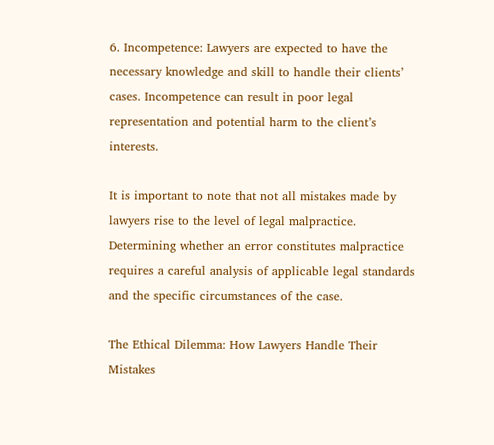6. Incompetence: Lawyers are expected to have the necessary knowledge and skill to handle their clients’ cases. Incompetence can result in poor legal representation and potential harm to the client’s interests.

It is important to note that not all mistakes made by lawyers rise to the level of legal malpractice. Determining whether an error constitutes malpractice requires a careful analysis of applicable legal standards and the specific circumstances of the case.

The Ethical Dilemma: How Lawyers Handle Their Mistakes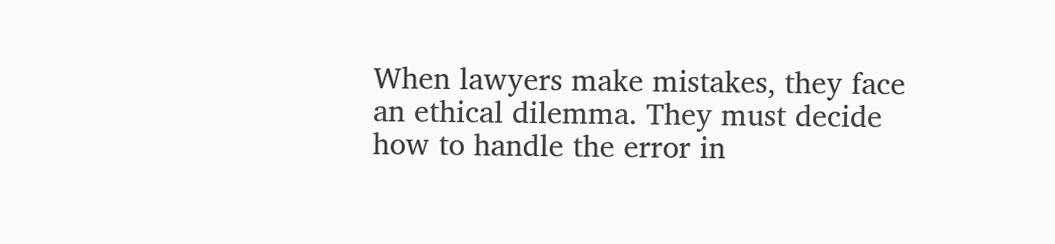When lawyers make mistakes, they face an ethical dilemma. They must decide how to handle the error in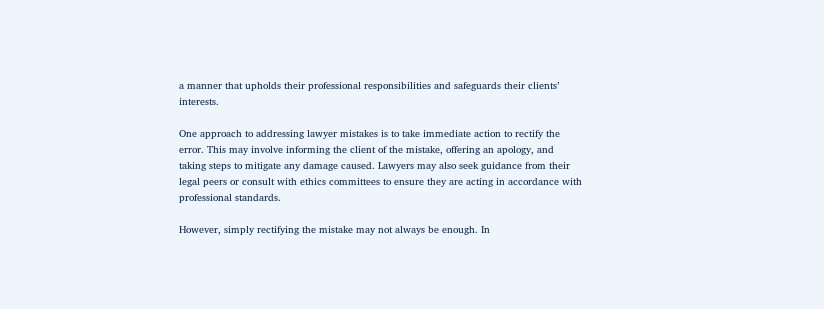a manner that upholds their professional responsibilities and safeguards their clients’ interests.

One approach to addressing lawyer mistakes is to take immediate action to rectify the error. This may involve informing the client of the mistake, offering an apology, and taking steps to mitigate any damage caused. Lawyers may also seek guidance from their legal peers or consult with ethics committees to ensure they are acting in accordance with professional standards.

However, simply rectifying the mistake may not always be enough. In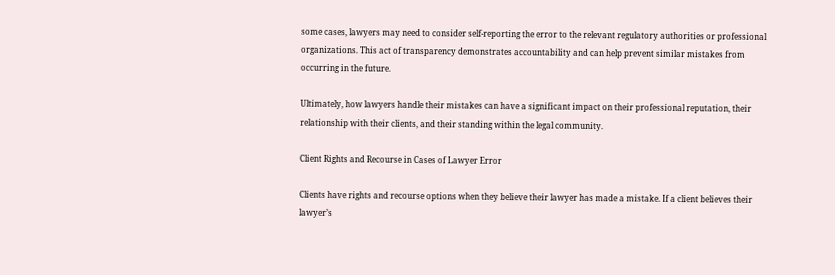some cases, lawyers may need to consider self-reporting the error to the relevant regulatory authorities or professional organizations. This act of transparency demonstrates accountability and can help prevent similar mistakes from occurring in the future.

Ultimately, how lawyers handle their mistakes can have a significant impact on their professional reputation, their relationship with their clients, and their standing within the legal community.

Client Rights and Recourse in Cases of Lawyer Error

Clients have rights and recourse options when they believe their lawyer has made a mistake. If a client believes their lawyer’s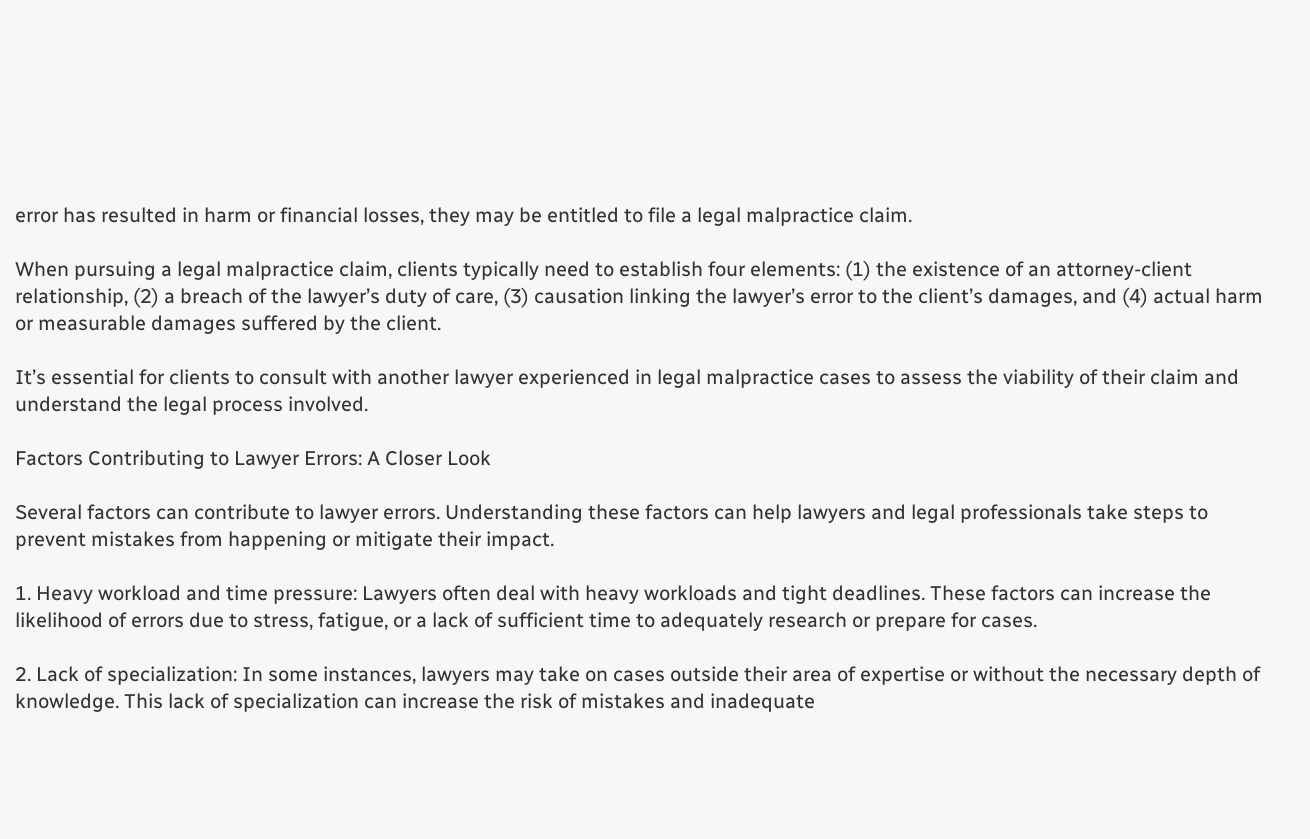error has resulted in harm or financial losses, they may be entitled to file a legal malpractice claim.

When pursuing a legal malpractice claim, clients typically need to establish four elements: (1) the existence of an attorney-client relationship, (2) a breach of the lawyer’s duty of care, (3) causation linking the lawyer’s error to the client’s damages, and (4) actual harm or measurable damages suffered by the client.

It’s essential for clients to consult with another lawyer experienced in legal malpractice cases to assess the viability of their claim and understand the legal process involved.

Factors Contributing to Lawyer Errors: A Closer Look

Several factors can contribute to lawyer errors. Understanding these factors can help lawyers and legal professionals take steps to prevent mistakes from happening or mitigate their impact.

1. Heavy workload and time pressure: Lawyers often deal with heavy workloads and tight deadlines. These factors can increase the likelihood of errors due to stress, fatigue, or a lack of sufficient time to adequately research or prepare for cases.

2. Lack of specialization: In some instances, lawyers may take on cases outside their area of expertise or without the necessary depth of knowledge. This lack of specialization can increase the risk of mistakes and inadequate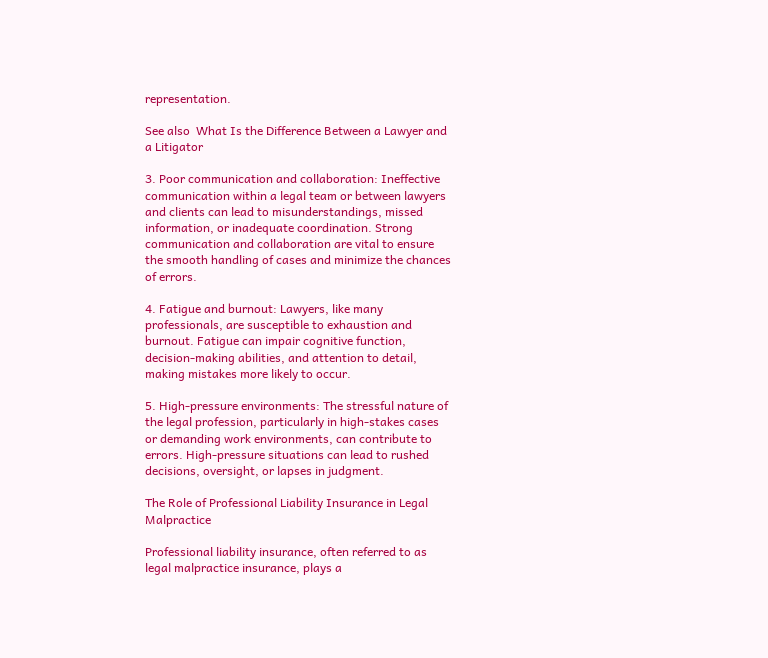representation.

See also  What Is the Difference Between a Lawyer and a Litigator

3. Poor communication and collaboration: Ineffective communication within a legal team or between lawyers and clients can lead to misunderstandings, missed information, or inadequate coordination. Strong communication and collaboration are vital to ensure the smooth handling of cases and minimize the chances of errors.

4. Fatigue and burnout: Lawyers, like many professionals, are susceptible to exhaustion and burnout. Fatigue can impair cognitive function, decision-making abilities, and attention to detail, making mistakes more likely to occur.

5. High-pressure environments: The stressful nature of the legal profession, particularly in high-stakes cases or demanding work environments, can contribute to errors. High-pressure situations can lead to rushed decisions, oversight, or lapses in judgment.

The Role of Professional Liability Insurance in Legal Malpractice

Professional liability insurance, often referred to as legal malpractice insurance, plays a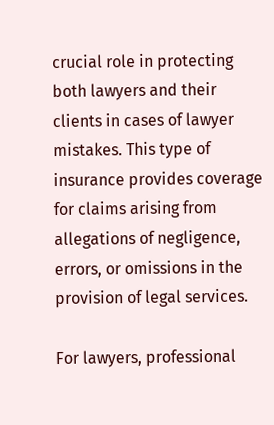crucial role in protecting both lawyers and their clients in cases of lawyer mistakes. This type of insurance provides coverage for claims arising from allegations of negligence, errors, or omissions in the provision of legal services.

For lawyers, professional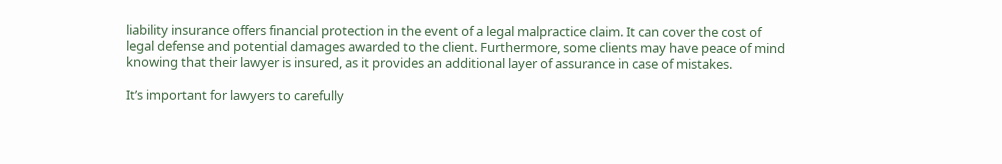liability insurance offers financial protection in the event of a legal malpractice claim. It can cover the cost of legal defense and potential damages awarded to the client. Furthermore, some clients may have peace of mind knowing that their lawyer is insured, as it provides an additional layer of assurance in case of mistakes.

It’s important for lawyers to carefully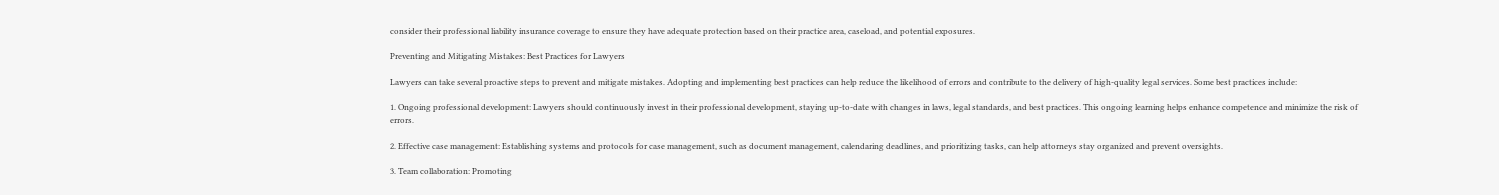consider their professional liability insurance coverage to ensure they have adequate protection based on their practice area, caseload, and potential exposures.

Preventing and Mitigating Mistakes: Best Practices for Lawyers

Lawyers can take several proactive steps to prevent and mitigate mistakes. Adopting and implementing best practices can help reduce the likelihood of errors and contribute to the delivery of high-quality legal services. Some best practices include:

1. Ongoing professional development: Lawyers should continuously invest in their professional development, staying up-to-date with changes in laws, legal standards, and best practices. This ongoing learning helps enhance competence and minimize the risk of errors.

2. Effective case management: Establishing systems and protocols for case management, such as document management, calendaring deadlines, and prioritizing tasks, can help attorneys stay organized and prevent oversights.

3. Team collaboration: Promoting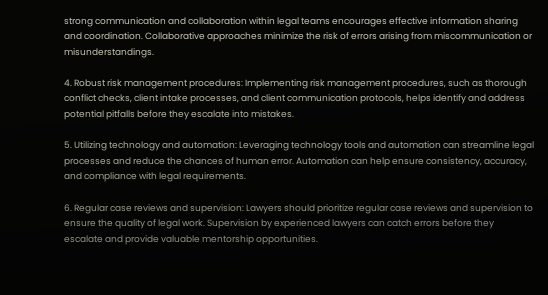strong communication and collaboration within legal teams encourages effective information sharing and coordination. Collaborative approaches minimize the risk of errors arising from miscommunication or misunderstandings.

4. Robust risk management procedures: Implementing risk management procedures, such as thorough conflict checks, client intake processes, and client communication protocols, helps identify and address potential pitfalls before they escalate into mistakes.

5. Utilizing technology and automation: Leveraging technology tools and automation can streamline legal processes and reduce the chances of human error. Automation can help ensure consistency, accuracy, and compliance with legal requirements.

6. Regular case reviews and supervision: Lawyers should prioritize regular case reviews and supervision to ensure the quality of legal work. Supervision by experienced lawyers can catch errors before they escalate and provide valuable mentorship opportunities.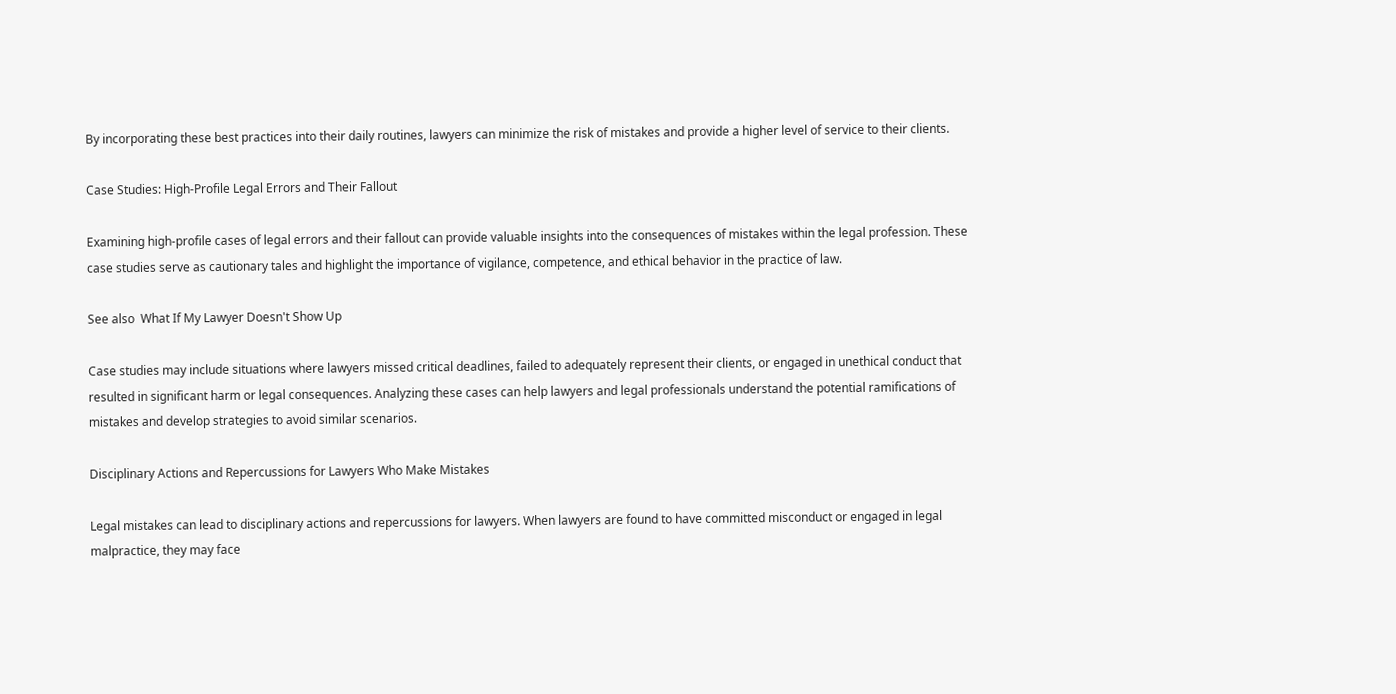By incorporating these best practices into their daily routines, lawyers can minimize the risk of mistakes and provide a higher level of service to their clients.

Case Studies: High-Profile Legal Errors and Their Fallout

Examining high-profile cases of legal errors and their fallout can provide valuable insights into the consequences of mistakes within the legal profession. These case studies serve as cautionary tales and highlight the importance of vigilance, competence, and ethical behavior in the practice of law.

See also  What If My Lawyer Doesn't Show Up

Case studies may include situations where lawyers missed critical deadlines, failed to adequately represent their clients, or engaged in unethical conduct that resulted in significant harm or legal consequences. Analyzing these cases can help lawyers and legal professionals understand the potential ramifications of mistakes and develop strategies to avoid similar scenarios.

Disciplinary Actions and Repercussions for Lawyers Who Make Mistakes

Legal mistakes can lead to disciplinary actions and repercussions for lawyers. When lawyers are found to have committed misconduct or engaged in legal malpractice, they may face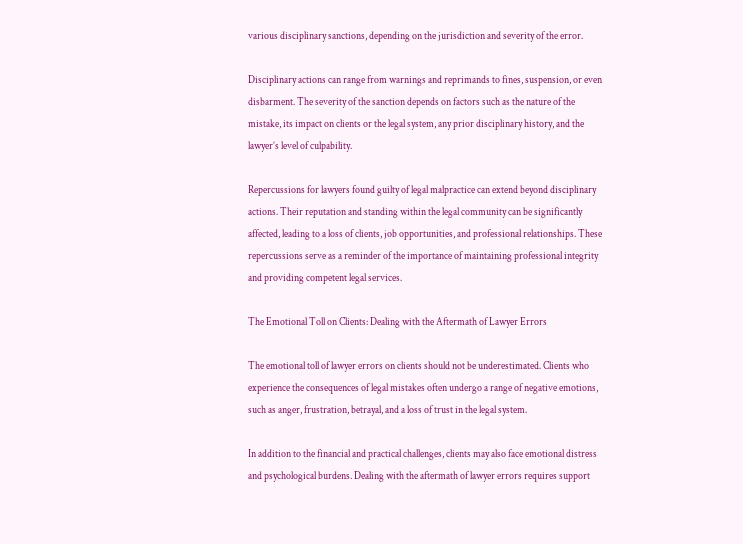various disciplinary sanctions, depending on the jurisdiction and severity of the error.

Disciplinary actions can range from warnings and reprimands to fines, suspension, or even disbarment. The severity of the sanction depends on factors such as the nature of the mistake, its impact on clients or the legal system, any prior disciplinary history, and the lawyer’s level of culpability.

Repercussions for lawyers found guilty of legal malpractice can extend beyond disciplinary actions. Their reputation and standing within the legal community can be significantly affected, leading to a loss of clients, job opportunities, and professional relationships. These repercussions serve as a reminder of the importance of maintaining professional integrity and providing competent legal services.

The Emotional Toll on Clients: Dealing with the Aftermath of Lawyer Errors

The emotional toll of lawyer errors on clients should not be underestimated. Clients who experience the consequences of legal mistakes often undergo a range of negative emotions, such as anger, frustration, betrayal, and a loss of trust in the legal system.

In addition to the financial and practical challenges, clients may also face emotional distress and psychological burdens. Dealing with the aftermath of lawyer errors requires support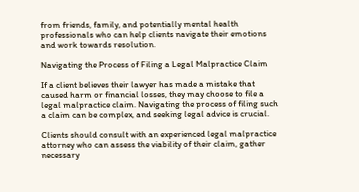from friends, family, and potentially mental health professionals who can help clients navigate their emotions and work towards resolution.

Navigating the Process of Filing a Legal Malpractice Claim

If a client believes their lawyer has made a mistake that caused harm or financial losses, they may choose to file a legal malpractice claim. Navigating the process of filing such a claim can be complex, and seeking legal advice is crucial.

Clients should consult with an experienced legal malpractice attorney who can assess the viability of their claim, gather necessary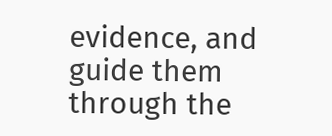evidence, and guide them through the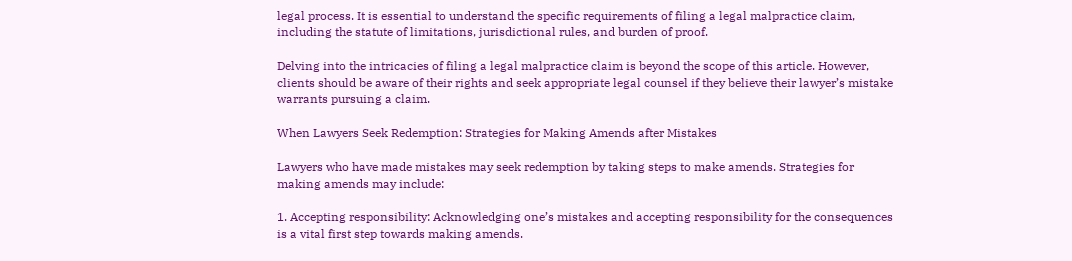legal process. It is essential to understand the specific requirements of filing a legal malpractice claim, including the statute of limitations, jurisdictional rules, and burden of proof.

Delving into the intricacies of filing a legal malpractice claim is beyond the scope of this article. However, clients should be aware of their rights and seek appropriate legal counsel if they believe their lawyer’s mistake warrants pursuing a claim.

When Lawyers Seek Redemption: Strategies for Making Amends after Mistakes

Lawyers who have made mistakes may seek redemption by taking steps to make amends. Strategies for making amends may include:

1. Accepting responsibility: Acknowledging one’s mistakes and accepting responsibility for the consequences is a vital first step towards making amends.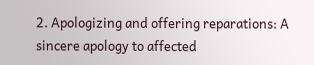2. Apologizing and offering reparations: A sincere apology to affected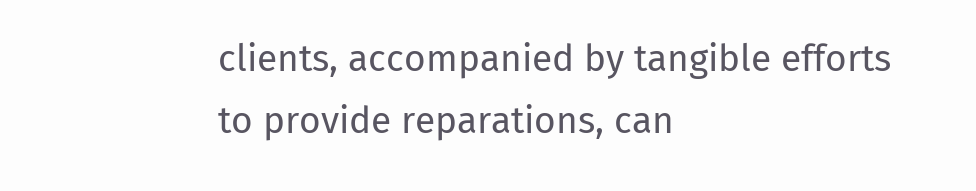clients, accompanied by tangible efforts to provide reparations, can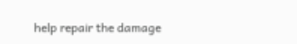help repair the damage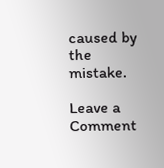caused by the mistake.

Leave a Comment